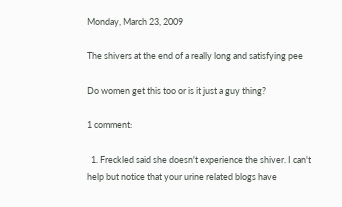Monday, March 23, 2009

The shivers at the end of a really long and satisfying pee

Do women get this too or is it just a guy thing?

1 comment:

  1. Freckled said she doesn't experience the shiver. I can't help but notice that your urine related blogs have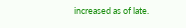increased as of late.